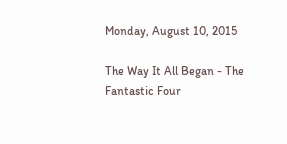Monday, August 10, 2015

The Way It All Began - The Fantastic Four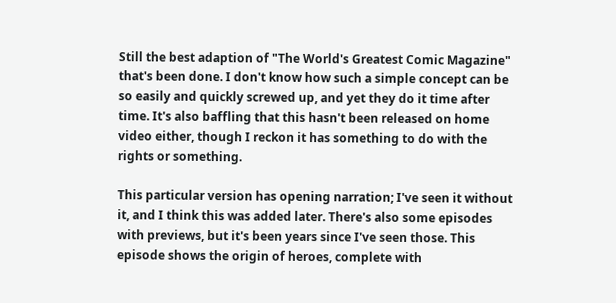Still the best adaption of "The World's Greatest Comic Magazine" that's been done. I don't know how such a simple concept can be so easily and quickly screwed up, and yet they do it time after time. It's also baffling that this hasn't been released on home video either, though I reckon it has something to do with the rights or something.

This particular version has opening narration; I've seen it without it, and I think this was added later. There's also some episodes with previews, but it's been years since I've seen those. This episode shows the origin of heroes, complete with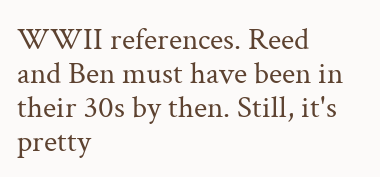WWII references. Reed and Ben must have been in their 30s by then. Still, it's pretty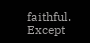faithful. Except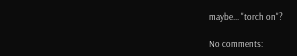maybe... "torch on"?

No comments: